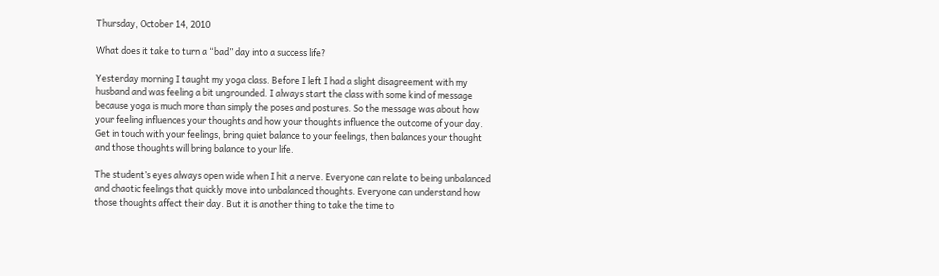Thursday, October 14, 2010

What does it take to turn a “bad” day into a success life?

Yesterday morning I taught my yoga class. Before I left I had a slight disagreement with my husband and was feeling a bit ungrounded. I always start the class with some kind of message because yoga is much more than simply the poses and postures. So the message was about how your feeling influences your thoughts and how your thoughts influence the outcome of your day. Get in touch with your feelings, bring quiet balance to your feelings, then balances your thought and those thoughts will bring balance to your life.

The student’s eyes always open wide when I hit a nerve. Everyone can relate to being unbalanced and chaotic feelings that quickly move into unbalanced thoughts. Everyone can understand how those thoughts affect their day. But it is another thing to take the time to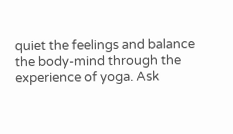quiet the feelings and balance the body-mind through the experience of yoga. Ask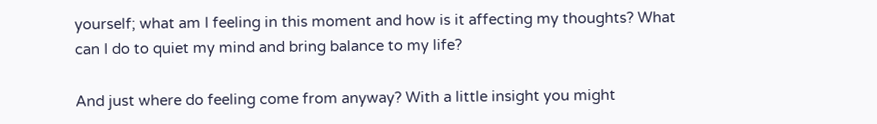yourself; what am I feeling in this moment and how is it affecting my thoughts? What can I do to quiet my mind and bring balance to my life?

And just where do feeling come from anyway? With a little insight you might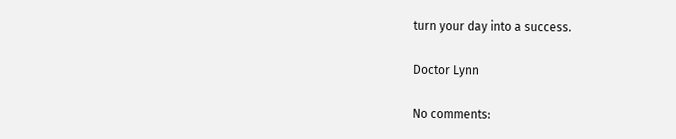turn your day into a success.

Doctor Lynn

No comments: